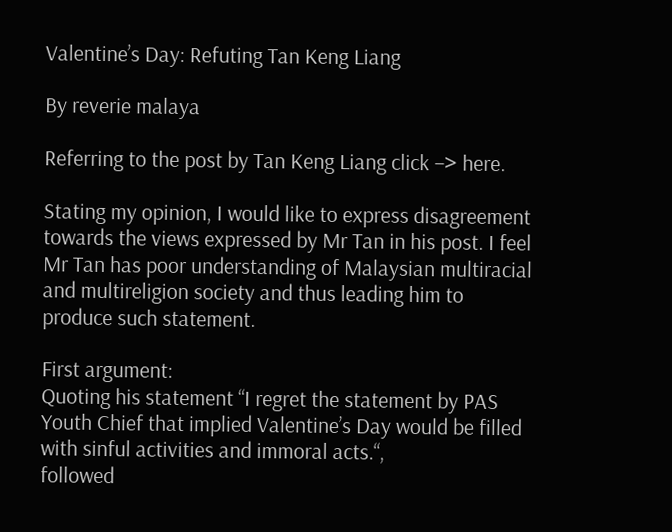Valentine’s Day: Refuting Tan Keng Liang

By reverie malaya

Referring to the post by Tan Keng Liang click –> here.

Stating my opinion, I would like to express disagreement towards the views expressed by Mr Tan in his post. I feel Mr Tan has poor understanding of Malaysian multiracial and multireligion society and thus leading him to produce such statement.

First argument:
Quoting his statement “I regret the statement by PAS Youth Chief that implied Valentine’s Day would be filled with sinful activities and immoral acts.“,
followed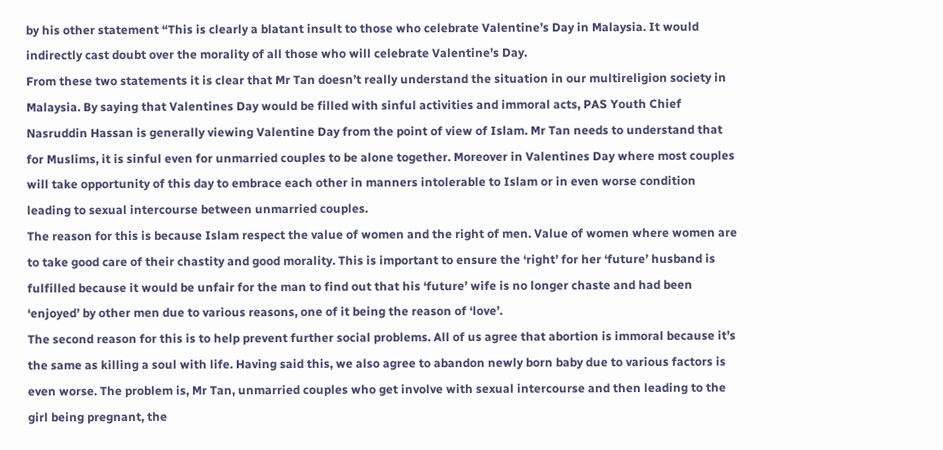by his other statement “This is clearly a blatant insult to those who celebrate Valentine’s Day in Malaysia. It would indirectly cast doubt over the morality of all those who will celebrate Valentine’s Day.
From these two statements it is clear that Mr Tan doesn’t really understand the situation in our multireligion society in Malaysia. By saying that Valentines Day would be filled with sinful activities and immoral acts, PAS Youth Chief Nasruddin Hassan is generally viewing Valentine Day from the point of view of Islam. Mr Tan needs to understand that for Muslims, it is sinful even for unmarried couples to be alone together. Moreover in Valentines Day where most couples will take opportunity of this day to embrace each other in manners intolerable to Islam or in even worse condition leading to sexual intercourse between unmarried couples.
The reason for this is because Islam respect the value of women and the right of men. Value of women where women are to take good care of their chastity and good morality. This is important to ensure the ‘right’ for her ‘future’ husband is fulfilled because it would be unfair for the man to find out that his ‘future’ wife is no longer chaste and had been ‘enjoyed’ by other men due to various reasons, one of it being the reason of ‘love’.
The second reason for this is to help prevent further social problems. All of us agree that abortion is immoral because it’s the same as killing a soul with life. Having said this, we also agree to abandon newly born baby due to various factors is even worse. The problem is, Mr Tan, unmarried couples who get involve with sexual intercourse and then leading to the girl being pregnant, the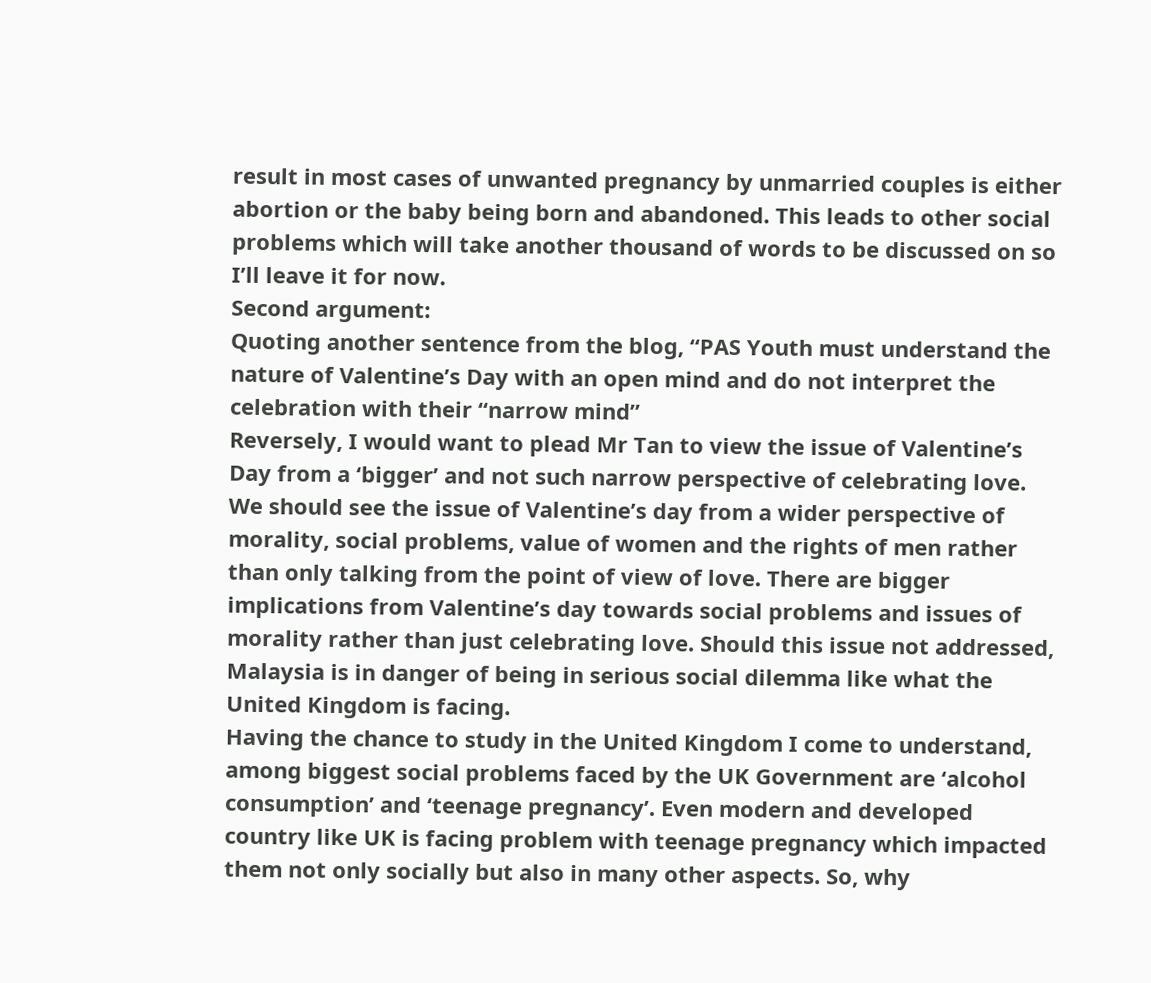result in most cases of unwanted pregnancy by unmarried couples is either abortion or the baby being born and abandoned. This leads to other social problems which will take another thousand of words to be discussed on so I’ll leave it for now.
Second argument:
Quoting another sentence from the blog, “PAS Youth must understand the nature of Valentine’s Day with an open mind and do not interpret the celebration with their “narrow mind”
Reversely, I would want to plead Mr Tan to view the issue of Valentine’s Day from a ‘bigger’ and not such narrow perspective of celebrating love. We should see the issue of Valentine’s day from a wider perspective of morality, social problems, value of women and the rights of men rather than only talking from the point of view of love. There are bigger implications from Valentine’s day towards social problems and issues of morality rather than just celebrating love. Should this issue not addressed, Malaysia is in danger of being in serious social dilemma like what the United Kingdom is facing.
Having the chance to study in the United Kingdom I come to understand, among biggest social problems faced by the UK Government are ‘alcohol consumption’ and ‘teenage pregnancy’. Even modern and developed country like UK is facing problem with teenage pregnancy which impacted them not only socially but also in many other aspects. So, why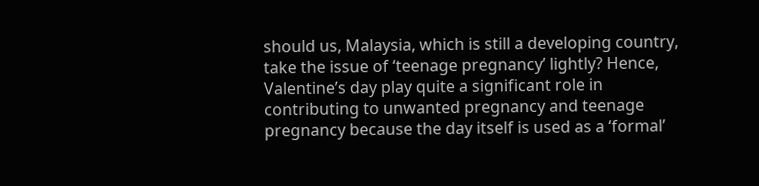should us, Malaysia, which is still a developing country, take the issue of ‘teenage pregnancy’ lightly? Hence, Valentine’s day play quite a significant role in contributing to unwanted pregnancy and teenage pregnancy because the day itself is used as a ‘formal’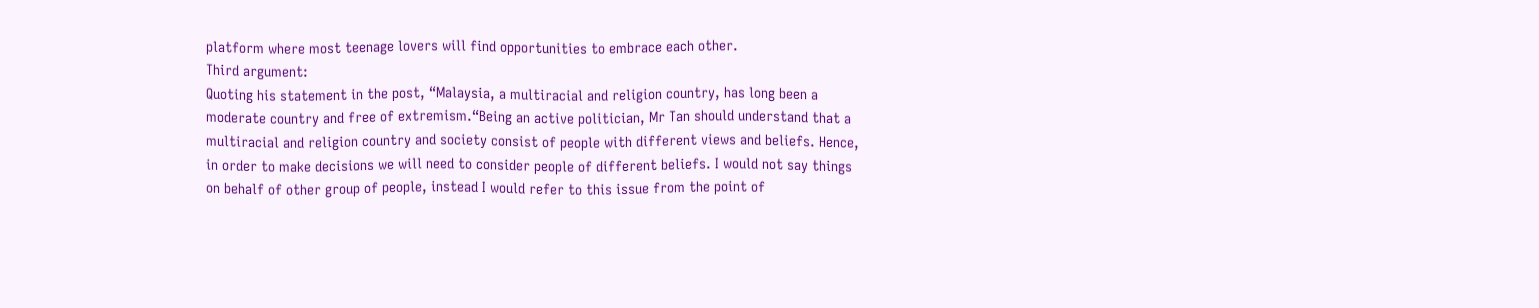platform where most teenage lovers will find opportunities to embrace each other.
Third argument:
Quoting his statement in the post, “Malaysia, a multiracial and religion country, has long been a moderate country and free of extremism.“Being an active politician, Mr Tan should understand that a multiracial and religion country and society consist of people with different views and beliefs. Hence, in order to make decisions we will need to consider people of different beliefs. I would not say things on behalf of other group of people, instead I would refer to this issue from the point of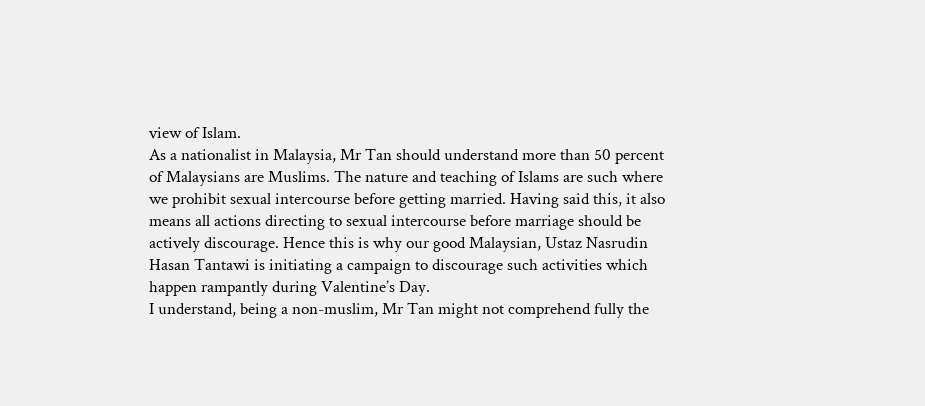view of Islam.
As a nationalist in Malaysia, Mr Tan should understand more than 50 percent of Malaysians are Muslims. The nature and teaching of Islams are such where we prohibit sexual intercourse before getting married. Having said this, it also means all actions directing to sexual intercourse before marriage should be actively discourage. Hence this is why our good Malaysian, Ustaz Nasrudin Hasan Tantawi is initiating a campaign to discourage such activities which happen rampantly during Valentine’s Day.
I understand, being a non-muslim, Mr Tan might not comprehend fully the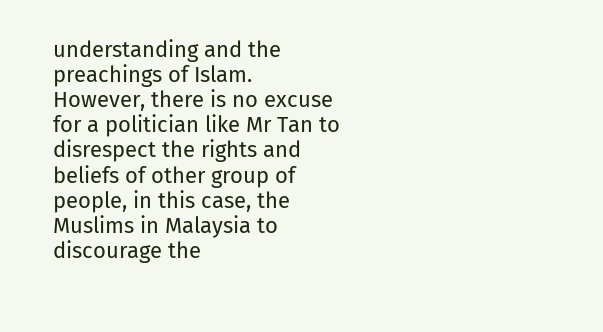understanding and the preachings of Islam. However, there is no excuse for a politician like Mr Tan to disrespect the rights and beliefs of other group of people, in this case, the Muslims in Malaysia to discourage the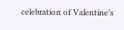celebration of Valentine’s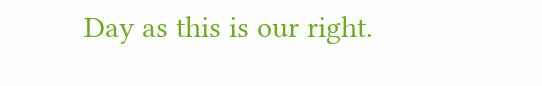Day as this is our right.